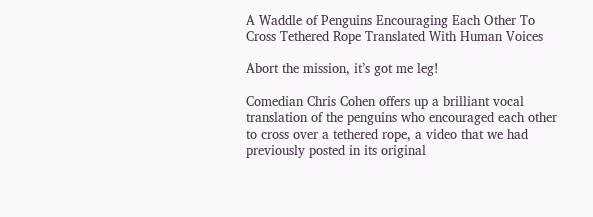A Waddle of Penguins Encouraging Each Other To Cross Tethered Rope Translated With Human Voices

Abort the mission, it’s got me leg!

Comedian Chris Cohen offers up a brilliant vocal translation of the penguins who encouraged each other to cross over a tethered rope, a video that we had previously posted in its original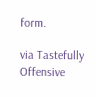form.

via Tastefully Offensive